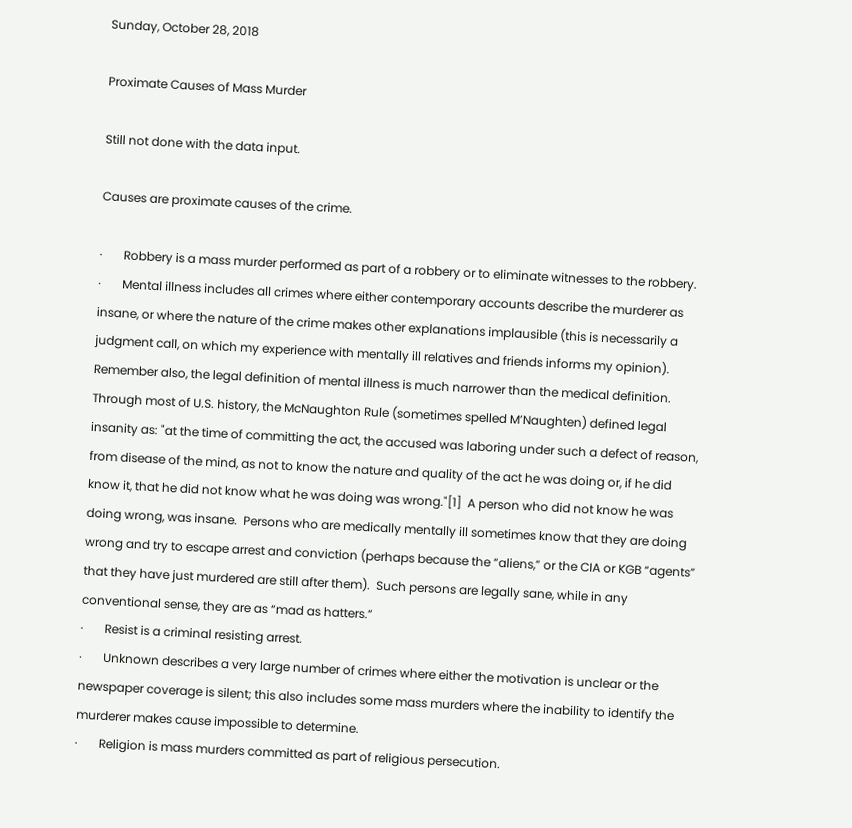Sunday, October 28, 2018

Proximate Causes of Mass Murder

Still not done with the data input.

Causes are proximate causes of the crime.

·       Robbery is a mass murder performed as part of a robbery or to eliminate witnesses to the robbery.
·       Mental illness includes all crimes where either contemporary accounts describe the murderer as insane, or where the nature of the crime makes other explanations implausible (this is necessarily a judgment call, on which my experience with mentally ill relatives and friends informs my opinion).  Remember also, the legal definition of mental illness is much narrower than the medical definition.  Through most of U.S. history, the McNaughton Rule (sometimes spelled M’Naughten) defined legal insanity as: "at the time of committing the act, the accused was laboring under such a defect of reason, from disease of the mind, as not to know the nature and quality of the act he was doing or, if he did know it, that he did not know what he was doing was wrong."[1]  A person who did not know he was doing wrong, was insane.  Persons who are medically mentally ill sometimes know that they are doing wrong and try to escape arrest and conviction (perhaps because the “aliens,” or the CIA or KGB “agents” that they have just murdered are still after them).  Such persons are legally sane, while in any conventional sense, they are as “mad as hatters.”
·       Resist is a criminal resisting arrest.
·       Unknown describes a very large number of crimes where either the motivation is unclear or the newspaper coverage is silent; this also includes some mass murders where the inability to identify the murderer makes cause impossible to determine.
·       Religion is mass murders committed as part of religious persecution.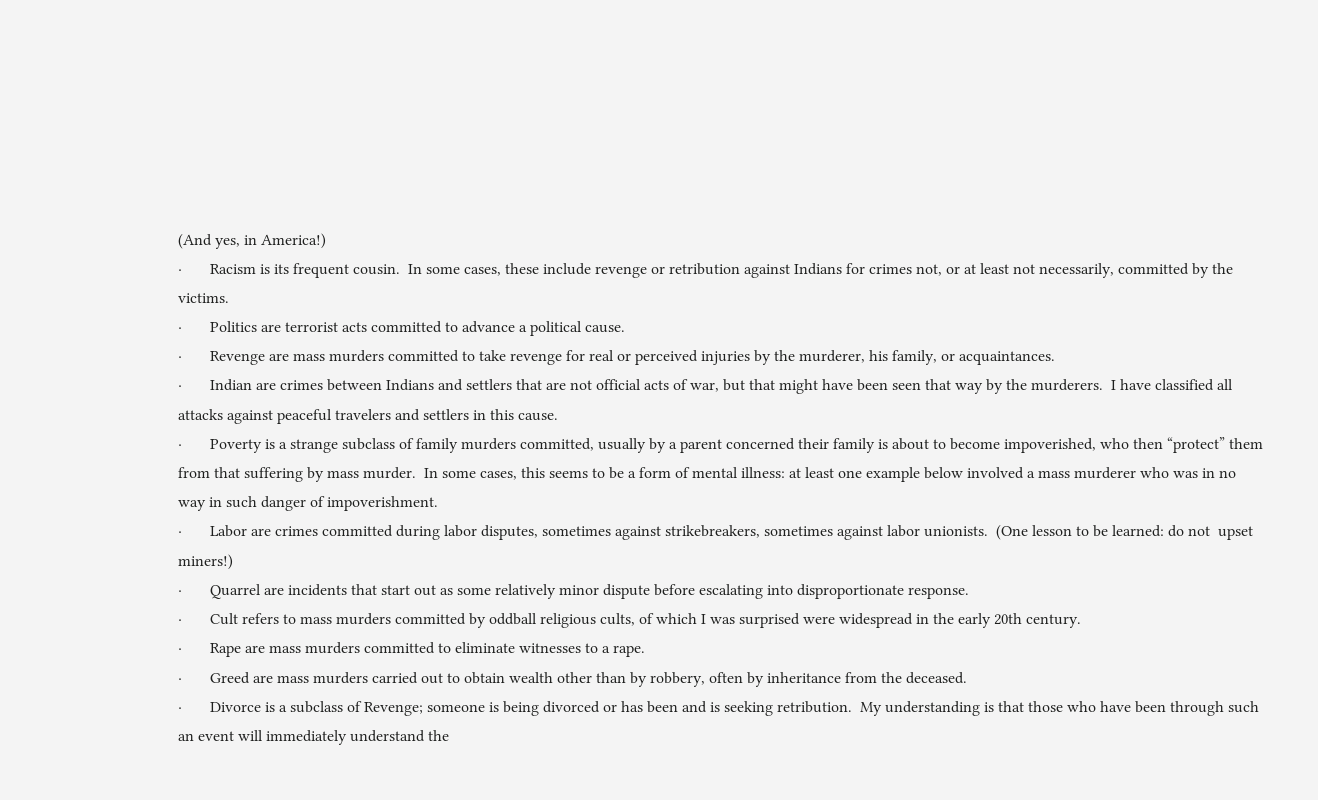(And yes, in America!)
·       Racism is its frequent cousin.  In some cases, these include revenge or retribution against Indians for crimes not, or at least not necessarily, committed by the victims.
·       Politics are terrorist acts committed to advance a political cause.
·       Revenge are mass murders committed to take revenge for real or perceived injuries by the murderer, his family, or acquaintances.
·       Indian are crimes between Indians and settlers that are not official acts of war, but that might have been seen that way by the murderers.  I have classified all attacks against peaceful travelers and settlers in this cause.
·       Poverty is a strange subclass of family murders committed, usually by a parent concerned their family is about to become impoverished, who then “protect” them from that suffering by mass murder.  In some cases, this seems to be a form of mental illness: at least one example below involved a mass murderer who was in no way in such danger of impoverishment.
·       Labor are crimes committed during labor disputes, sometimes against strikebreakers, sometimes against labor unionists.  (One lesson to be learned: do not  upset miners!)
·       Quarrel are incidents that start out as some relatively minor dispute before escalating into disproportionate response.
·       Cult refers to mass murders committed by oddball religious cults, of which I was surprised were widespread in the early 20th century.
·       Rape are mass murders committed to eliminate witnesses to a rape.
·       Greed are mass murders carried out to obtain wealth other than by robbery, often by inheritance from the deceased.
·       Divorce is a subclass of Revenge; someone is being divorced or has been and is seeking retribution.  My understanding is that those who have been through such an event will immediately understand the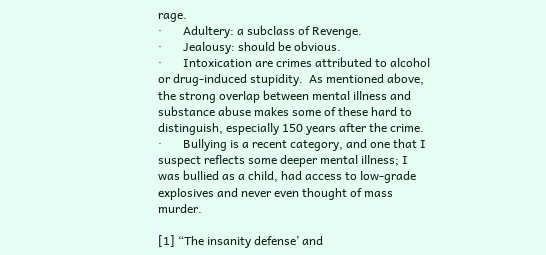rage.
·       Adultery: a subclass of Revenge.
·       Jealousy: should be obvious.
·       Intoxication are crimes attributed to alcohol or drug-induced stupidity.  As mentioned above, the strong overlap between mental illness and substance abuse makes some of these hard to distinguish, especially 150 years after the crime.
·       Bullying is a recent category, and one that I suspect reflects some deeper mental illness; I was bullied as a child, had access to low-grade explosives and never even thought of mass murder.

[1] “The insanity defense’ and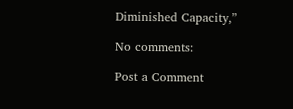Diminished Capacity,”

No comments:

Post a Comment